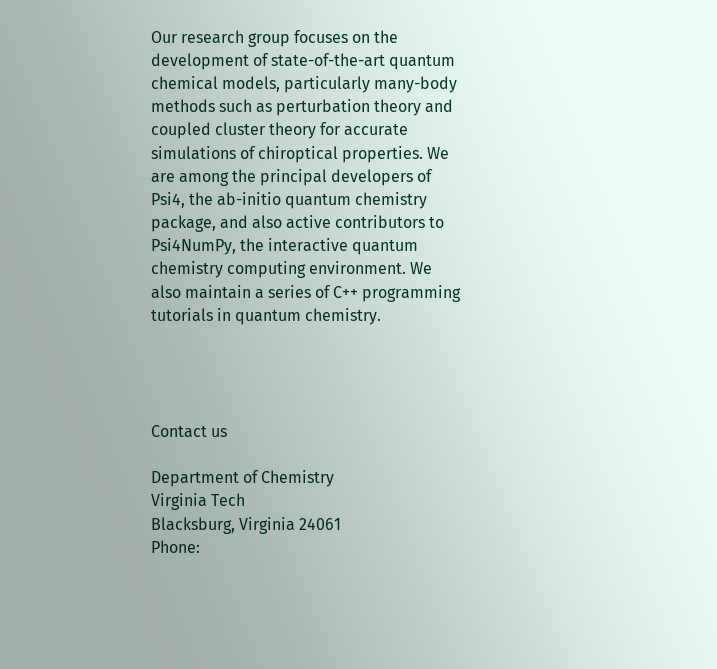Our research group focuses on the development of state-of-the-art quantum chemical models, particularly many-body methods such as perturbation theory and coupled cluster theory for accurate simulations of chiroptical properties. We are among the principal developers of Psi4, the ab-initio quantum chemistry package, and also active contributors to Psi4NumPy, the interactive quantum chemistry computing environment. We also maintain a series of C++ programming tutorials in quantum chemistry.




Contact us

Department of Chemistry
Virginia Tech
Blacksburg, Virginia 24061
Phone: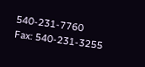540-231-7760
Fax: 540-231-3255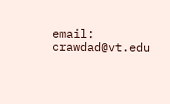email: crawdad@vt.edu